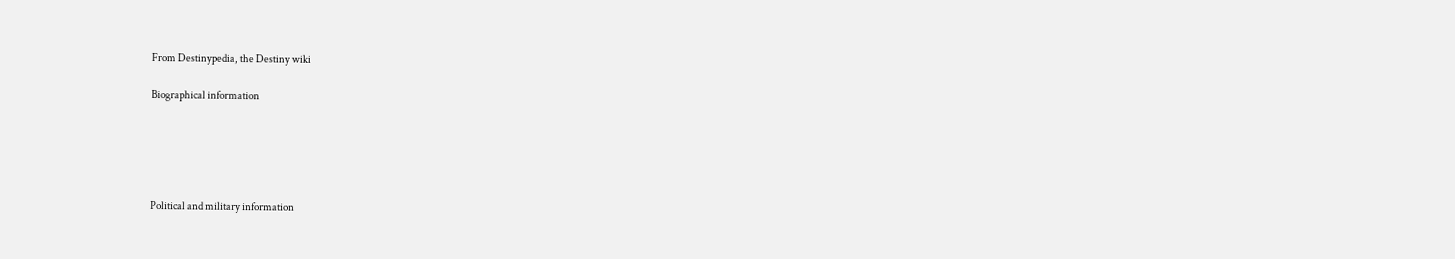From Destinypedia, the Destiny wiki

Biographical information





Political and military information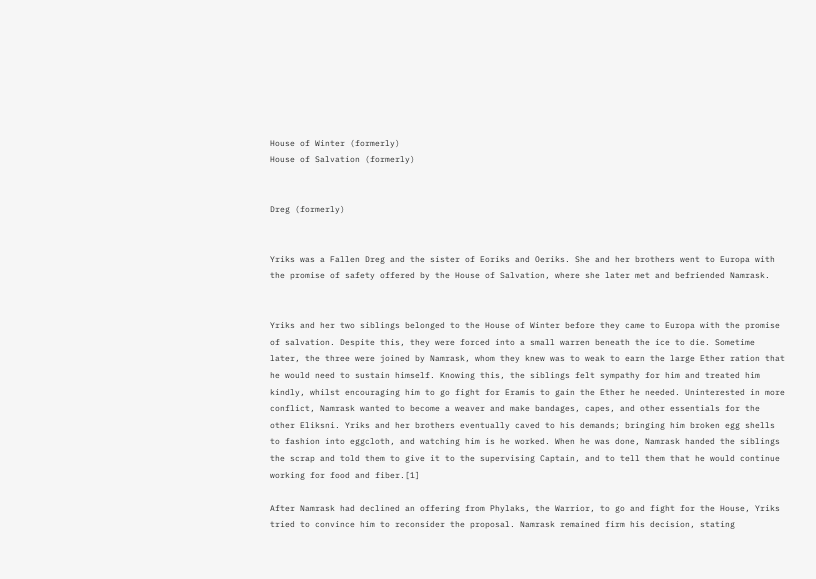House of Winter (formerly)
House of Salvation (formerly)


Dreg (formerly)


Yriks was a Fallen Dreg and the sister of Eoriks and Oeriks. She and her brothers went to Europa with the promise of safety offered by the House of Salvation, where she later met and befriended Namrask.


Yriks and her two siblings belonged to the House of Winter before they came to Europa with the promise of salvation. Despite this, they were forced into a small warren beneath the ice to die. Sometime later, the three were joined by Namrask, whom they knew was to weak to earn the large Ether ration that he would need to sustain himself. Knowing this, the siblings felt sympathy for him and treated him kindly, whilst encouraging him to go fight for Eramis to gain the Ether he needed. Uninterested in more conflict, Namrask wanted to become a weaver and make bandages, capes, and other essentials for the other Eliksni. Yriks and her brothers eventually caved to his demands; bringing him broken egg shells to fashion into eggcloth, and watching him is he worked. When he was done, Namrask handed the siblings the scrap and told them to give it to the supervising Captain, and to tell them that he would continue working for food and fiber.[1]

After Namrask had declined an offering from Phylaks, the Warrior, to go and fight for the House, Yriks tried to convince him to reconsider the proposal. Namrask remained firm his decision, stating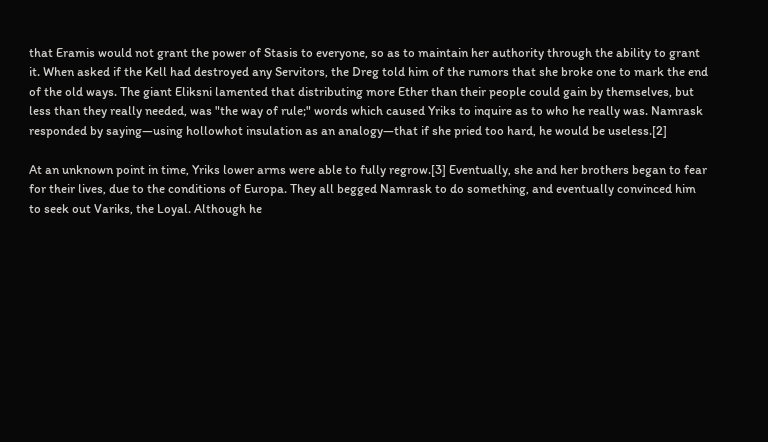that Eramis would not grant the power of Stasis to everyone, so as to maintain her authority through the ability to grant it. When asked if the Kell had destroyed any Servitors, the Dreg told him of the rumors that she broke one to mark the end of the old ways. The giant Eliksni lamented that distributing more Ether than their people could gain by themselves, but less than they really needed, was "the way of rule;" words which caused Yriks to inquire as to who he really was. Namrask responded by saying—using hollowhot insulation as an analogy—that if she pried too hard, he would be useless.[2]

At an unknown point in time, Yriks lower arms were able to fully regrow.[3] Eventually, she and her brothers began to fear for their lives, due to the conditions of Europa. They all begged Namrask to do something, and eventually convinced him to seek out Variks, the Loyal. Although he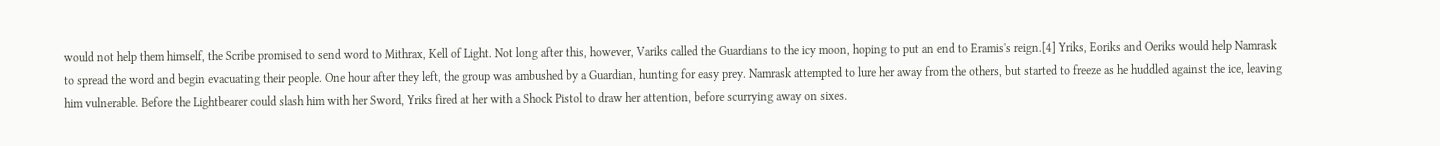would not help them himself, the Scribe promised to send word to Mithrax, Kell of Light. Not long after this, however, Variks called the Guardians to the icy moon, hoping to put an end to Eramis's reign.[4] Yriks, Eoriks and Oeriks would help Namrask to spread the word and begin evacuating their people. One hour after they left, the group was ambushed by a Guardian, hunting for easy prey. Namrask attempted to lure her away from the others, but started to freeze as he huddled against the ice, leaving him vulnerable. Before the Lightbearer could slash him with her Sword, Yriks fired at her with a Shock Pistol to draw her attention, before scurrying away on sixes.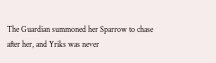The Guardian summoned her Sparrow to chase after her, and Yriks was never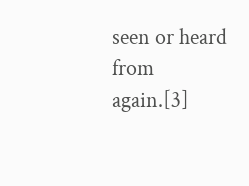seen or heard from again.[3]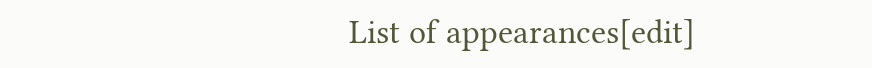List of appearances[edit]